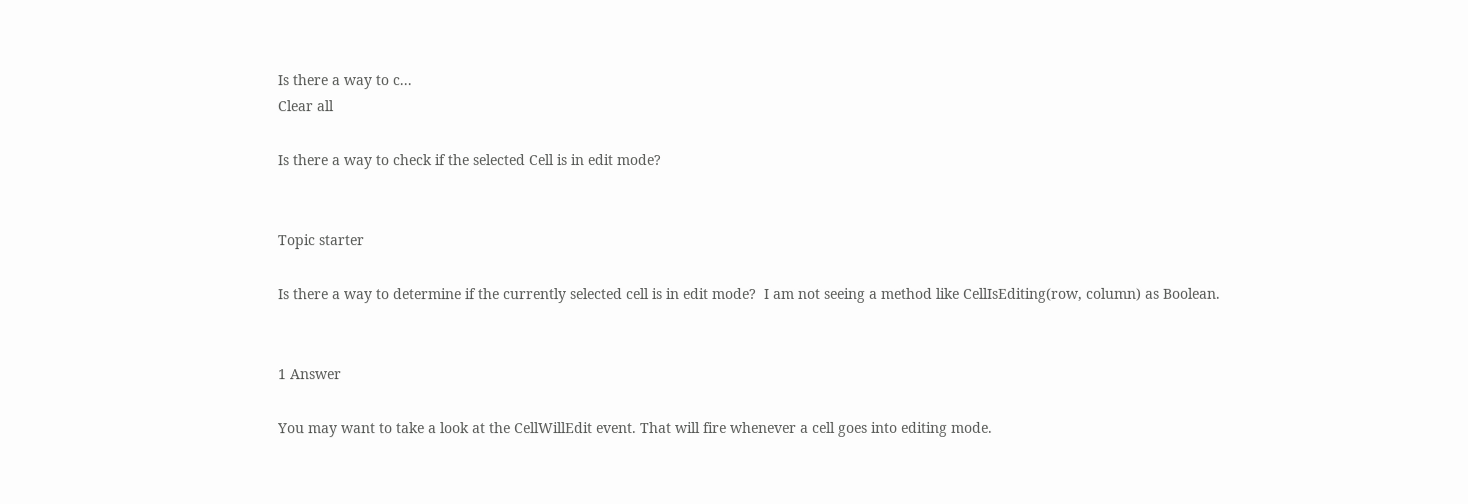Is there a way to c...
Clear all

Is there a way to check if the selected Cell is in edit mode?


Topic starter

Is there a way to determine if the currently selected cell is in edit mode?  I am not seeing a method like CellIsEditing(row, column) as Boolean.


1 Answer

You may want to take a look at the CellWillEdit event. That will fire whenever a cell goes into editing mode.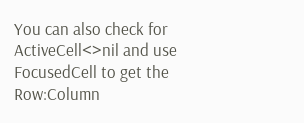You can also check for ActiveCell<>nil and use FocusedCell to get the Row:Column